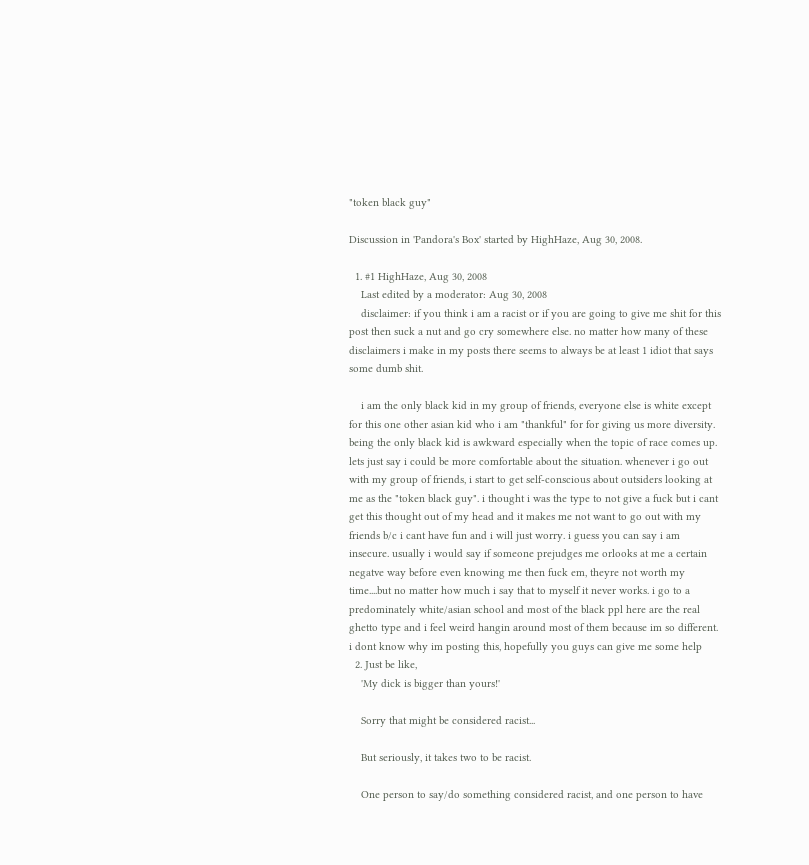"token black guy"

Discussion in 'Pandora's Box' started by HighHaze, Aug 30, 2008.

  1. #1 HighHaze, Aug 30, 2008
    Last edited by a moderator: Aug 30, 2008
    disclaimer: if you think i am a racist or if you are going to give me shit for this post then suck a nut and go cry somewhere else. no matter how many of these disclaimers i make in my posts there seems to always be at least 1 idiot that says some dumb shit.

    i am the only black kid in my group of friends, everyone else is white except for this one other asian kid who i am "thankful" for for giving us more diversity. being the only black kid is awkward especially when the topic of race comes up. lets just say i could be more comfortable about the situation. whenever i go out with my group of friends, i start to get self-conscious about outsiders looking at me as the "token black guy". i thought i was the type to not give a fuck but i cant get this thought out of my head and it makes me not want to go out with my friends b/c i cant have fun and i will just worry. i guess you can say i am insecure. usually i would say if someone prejudges me orlooks at me a certain negatve way before even knowing me then fuck em, theyre not worth my time....but no matter how much i say that to myself it never works. i go to a predominately white/asian school and most of the black ppl here are the real ghetto type and i feel weird hangin around most of them because im so different. i dont know why im posting this, hopefully you guys can give me some help
  2. Just be like,
    'My dick is bigger than yours!'

    Sorry that might be considered racist...

    But seriously, it takes two to be racist.

    One person to say/do something considered racist, and one person to have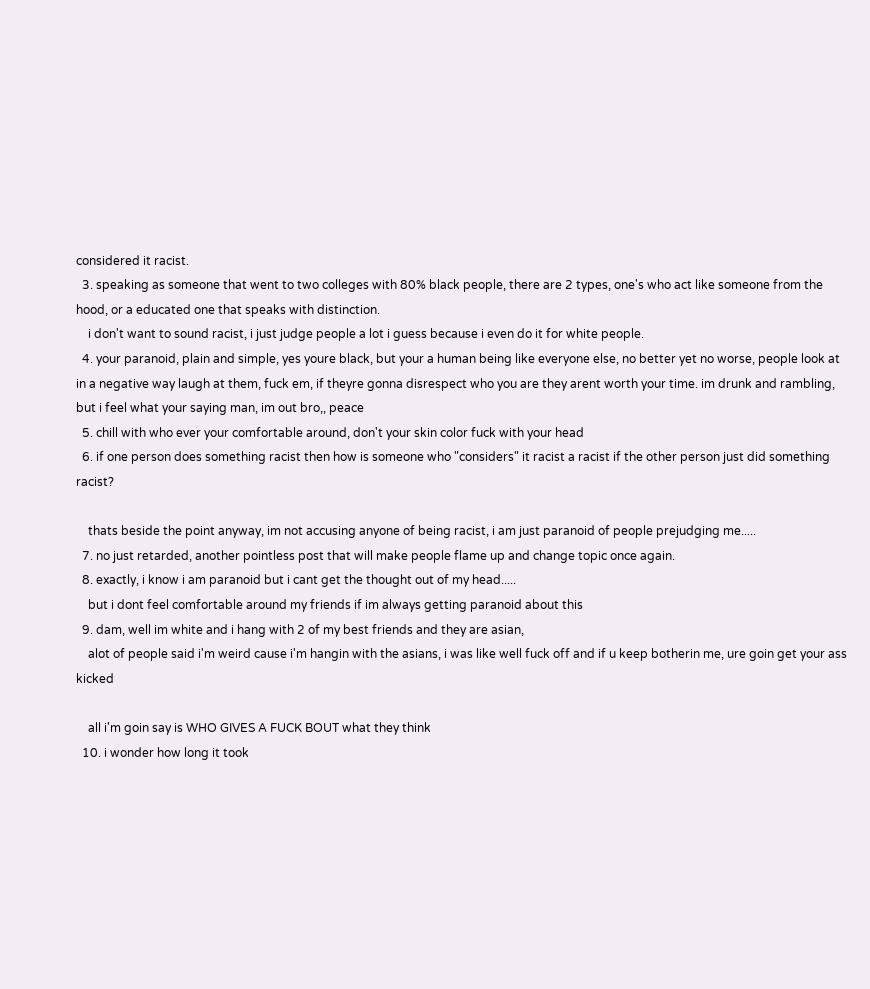considered it racist.
  3. speaking as someone that went to two colleges with 80% black people, there are 2 types, one's who act like someone from the hood, or a educated one that speaks with distinction.
    i don't want to sound racist, i just judge people a lot i guess because i even do it for white people.
  4. your paranoid, plain and simple, yes youre black, but your a human being like everyone else, no better yet no worse, people look at in a negative way laugh at them, fuck em, if theyre gonna disrespect who you are they arent worth your time. im drunk and rambling, but i feel what your saying man, im out bro,, peace
  5. chill with who ever your comfortable around, don't your skin color fuck with your head
  6. if one person does something racist then how is someone who "considers" it racist a racist if the other person just did something racist?

    thats beside the point anyway, im not accusing anyone of being racist, i am just paranoid of people prejudging me.....
  7. no just retarded, another pointless post that will make people flame up and change topic once again.
  8. exactly, i know i am paranoid but i cant get the thought out of my head.....
    but i dont feel comfortable around my friends if im always getting paranoid about this
  9. dam, well im white and i hang with 2 of my best friends and they are asian,
    alot of people said i'm weird cause i'm hangin with the asians, i was like well fuck off and if u keep botherin me, ure goin get your ass kicked

    all i'm goin say is WHO GIVES A FUCK BOUT what they think
  10. i wonder how long it took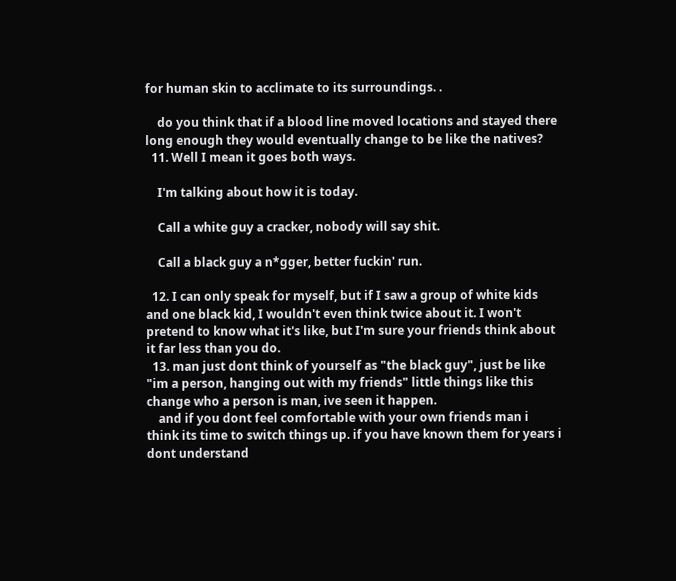for human skin to acclimate to its surroundings. .

    do you think that if a blood line moved locations and stayed there long enough they would eventually change to be like the natives?
  11. Well I mean it goes both ways.

    I'm talking about how it is today.

    Call a white guy a cracker, nobody will say shit.

    Call a black guy a n*gger, better fuckin' run.

  12. I can only speak for myself, but if I saw a group of white kids and one black kid, I wouldn't even think twice about it. I won't pretend to know what it's like, but I'm sure your friends think about it far less than you do.
  13. man just dont think of yourself as "the black guy", just be like "im a person, hanging out with my friends" little things like this change who a person is man, ive seen it happen.
    and if you dont feel comfortable with your own friends man i think its time to switch things up. if you have known them for years i dont understand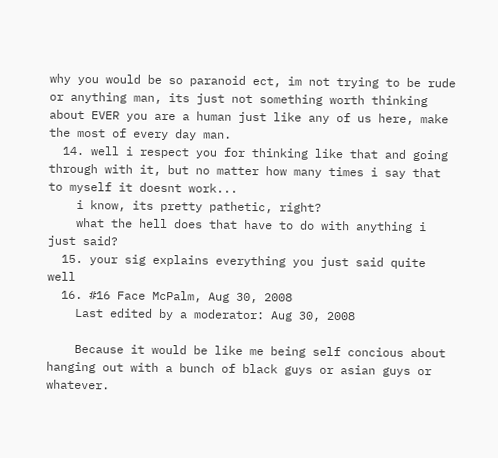why you would be so paranoid ect, im not trying to be rude or anything man, its just not something worth thinking about EVER you are a human just like any of us here, make the most of every day man.
  14. well i respect you for thinking like that and going through with it, but no matter how many times i say that to myself it doesnt work...
    i know, its pretty pathetic, right?
    what the hell does that have to do with anything i just said?
  15. your sig explains everything you just said quite well
  16. #16 Face McPalm, Aug 30, 2008
    Last edited by a moderator: Aug 30, 2008

    Because it would be like me being self concious about hanging out with a bunch of black guys or asian guys or whatever.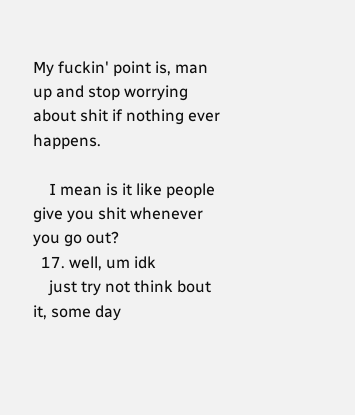My fuckin' point is, man up and stop worrying about shit if nothing ever happens.

    I mean is it like people give you shit whenever you go out?
  17. well, um idk
    just try not think bout it, some day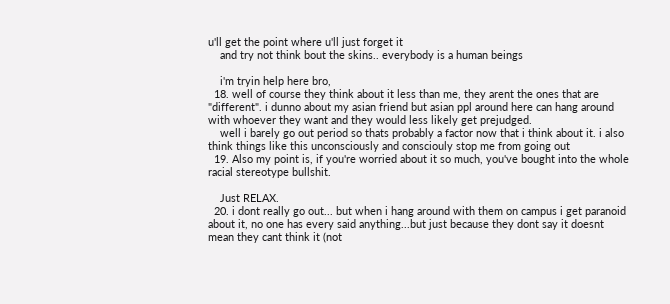u'll get the point where u'll just forget it
    and try not think bout the skins.. everybody is a human beings

    i'm tryin help here bro,
  18. well of course they think about it less than me, they arent the ones that are "different". i dunno about my asian friend but asian ppl around here can hang around with whoever they want and they would less likely get prejudged.
    well i barely go out period so thats probably a factor now that i think about it. i also think things like this unconsciously and consciouly stop me from going out
  19. Also my point is, if you're worried about it so much, you've bought into the whole racial stereotype bullshit.

    Just RELAX.
  20. i dont really go out... but when i hang around with them on campus i get paranoid about it, no one has every said anything...but just because they dont say it doesnt mean they cant think it (not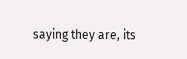saying they are, its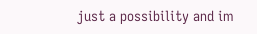just a possibility and im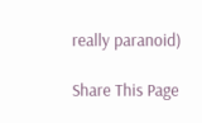really paranoid)

Share This Page